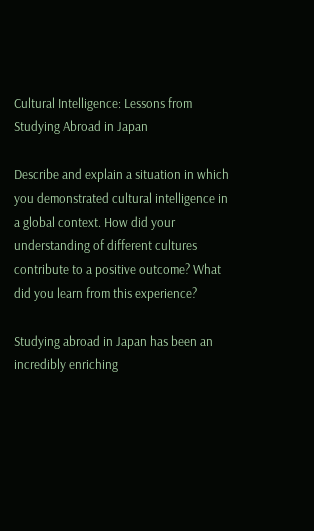Cultural Intelligence: Lessons from Studying Abroad in Japan

Describe and explain a situation in which you demonstrated cultural intelligence in a global context. How did your understanding of different cultures contribute to a positive outcome? What did you learn from this experience?

Studying abroad in Japan has been an incredibly enriching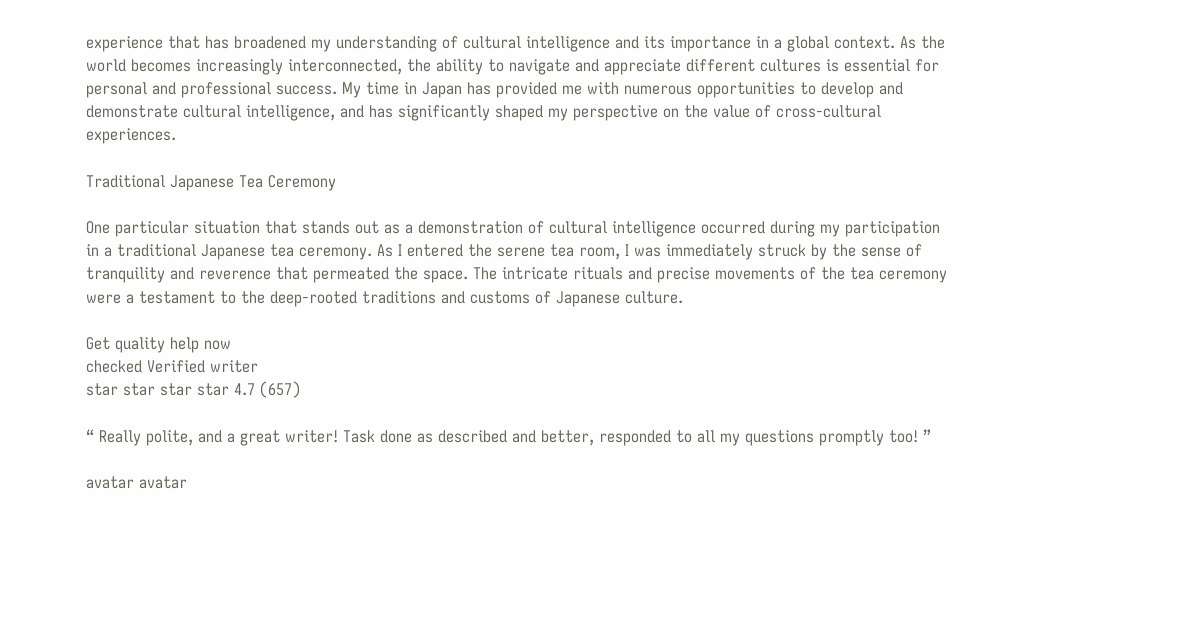experience that has broadened my understanding of cultural intelligence and its importance in a global context. As the world becomes increasingly interconnected, the ability to navigate and appreciate different cultures is essential for personal and professional success. My time in Japan has provided me with numerous opportunities to develop and demonstrate cultural intelligence, and has significantly shaped my perspective on the value of cross-cultural experiences.

Traditional Japanese Tea Ceremony

One particular situation that stands out as a demonstration of cultural intelligence occurred during my participation in a traditional Japanese tea ceremony. As I entered the serene tea room, I was immediately struck by the sense of tranquility and reverence that permeated the space. The intricate rituals and precise movements of the tea ceremony were a testament to the deep-rooted traditions and customs of Japanese culture.

Get quality help now
checked Verified writer
star star star star 4.7 (657)

“ Really polite, and a great writer! Task done as described and better, responded to all my questions promptly too! ”

avatar avatar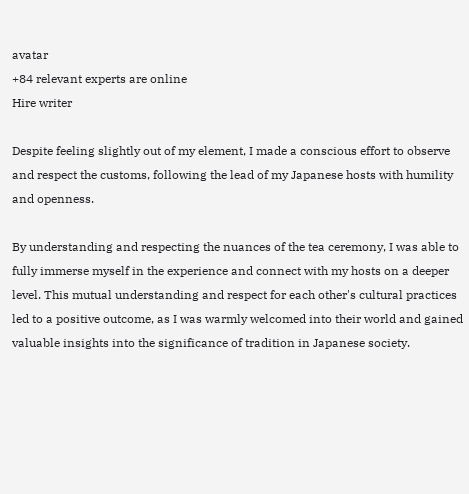avatar
+84 relevant experts are online
Hire writer

Despite feeling slightly out of my element, I made a conscious effort to observe and respect the customs, following the lead of my Japanese hosts with humility and openness.

By understanding and respecting the nuances of the tea ceremony, I was able to fully immerse myself in the experience and connect with my hosts on a deeper level. This mutual understanding and respect for each other's cultural practices led to a positive outcome, as I was warmly welcomed into their world and gained valuable insights into the significance of tradition in Japanese society.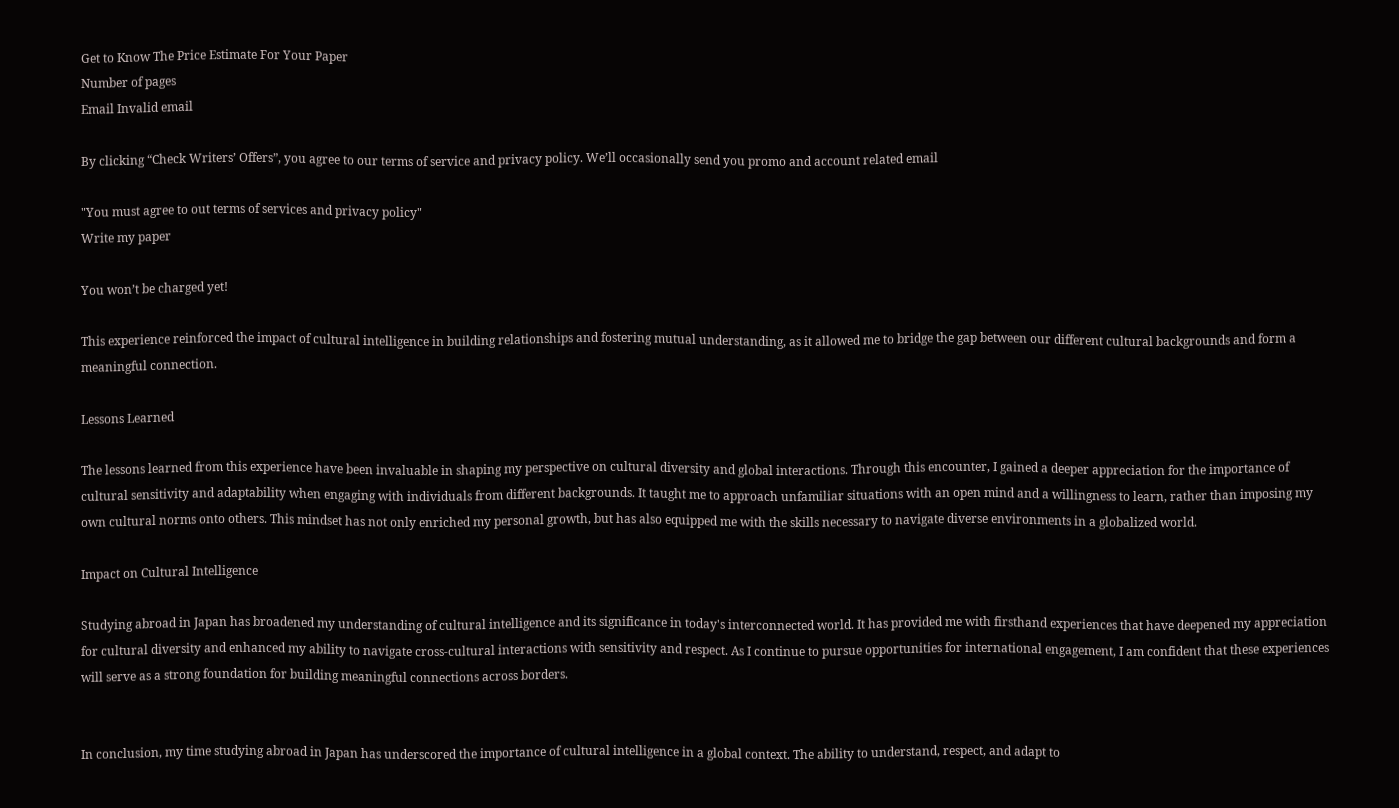Get to Know The Price Estimate For Your Paper
Number of pages
Email Invalid email

By clicking “Check Writers’ Offers”, you agree to our terms of service and privacy policy. We’ll occasionally send you promo and account related email

"You must agree to out terms of services and privacy policy"
Write my paper

You won’t be charged yet!

This experience reinforced the impact of cultural intelligence in building relationships and fostering mutual understanding, as it allowed me to bridge the gap between our different cultural backgrounds and form a meaningful connection.

Lessons Learned

The lessons learned from this experience have been invaluable in shaping my perspective on cultural diversity and global interactions. Through this encounter, I gained a deeper appreciation for the importance of cultural sensitivity and adaptability when engaging with individuals from different backgrounds. It taught me to approach unfamiliar situations with an open mind and a willingness to learn, rather than imposing my own cultural norms onto others. This mindset has not only enriched my personal growth, but has also equipped me with the skills necessary to navigate diverse environments in a globalized world.

Impact on Cultural Intelligence

Studying abroad in Japan has broadened my understanding of cultural intelligence and its significance in today's interconnected world. It has provided me with firsthand experiences that have deepened my appreciation for cultural diversity and enhanced my ability to navigate cross-cultural interactions with sensitivity and respect. As I continue to pursue opportunities for international engagement, I am confident that these experiences will serve as a strong foundation for building meaningful connections across borders.


In conclusion, my time studying abroad in Japan has underscored the importance of cultural intelligence in a global context. The ability to understand, respect, and adapt to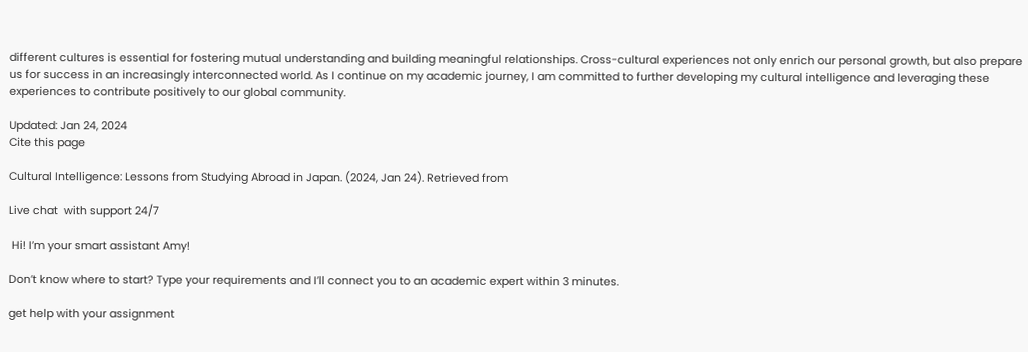different cultures is essential for fostering mutual understanding and building meaningful relationships. Cross-cultural experiences not only enrich our personal growth, but also prepare us for success in an increasingly interconnected world. As I continue on my academic journey, I am committed to further developing my cultural intelligence and leveraging these experiences to contribute positively to our global community.

Updated: Jan 24, 2024
Cite this page

Cultural Intelligence: Lessons from Studying Abroad in Japan. (2024, Jan 24). Retrieved from

Live chat  with support 24/7

 Hi! I’m your smart assistant Amy!

Don’t know where to start? Type your requirements and I’ll connect you to an academic expert within 3 minutes.

get help with your assignment